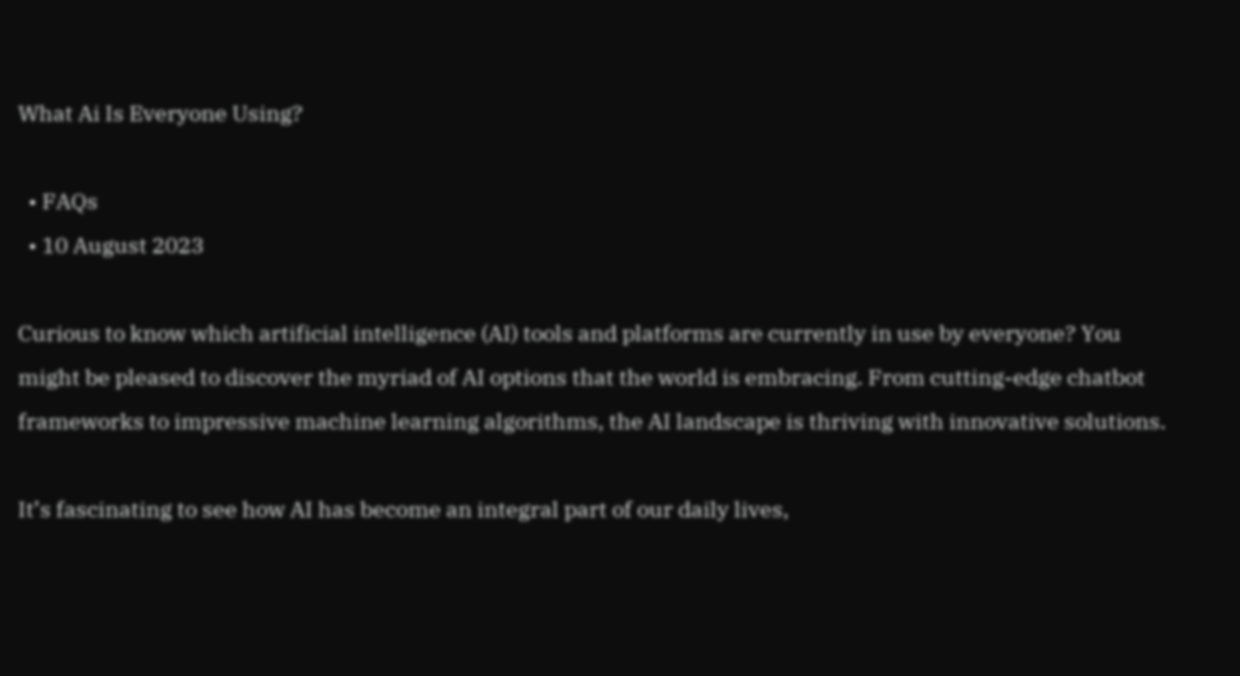What Ai Is Everyone Using?

  • FAQs
  • 10 August 2023

Curious to know which artificial intelligence (AI) tools and platforms are currently in use by everyone? You might be pleased to discover the myriad of AI options that the world is embracing. From cutting-edge chatbot frameworks to impressive machine learning algorithms, the AI landscape is thriving with innovative solutions.

It’s fascinating to see how AI has become an integral part of our daily lives,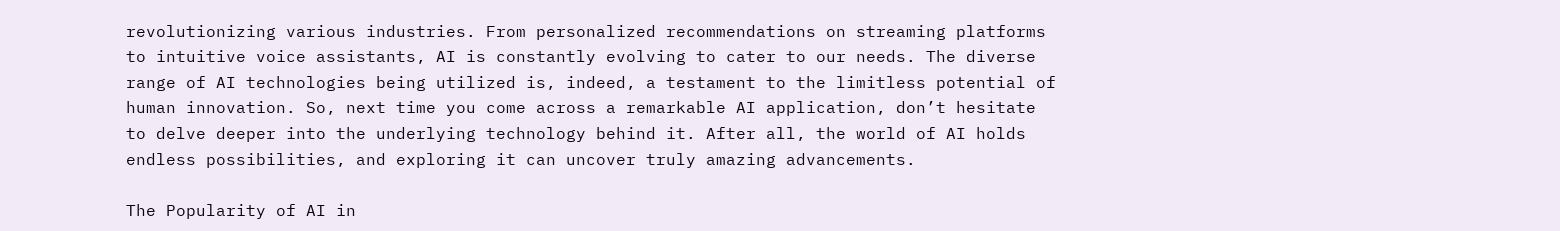revolutionizing various industries. From personalized recommendations on streaming platforms to intuitive voice assistants, AI is constantly evolving to cater to our needs. The diverse range of AI technologies being utilized is, indeed, a testament to the limitless potential of human innovation. So, next time you come across a remarkable AI application, don’t hesitate to delve deeper into the underlying technology behind it. After all, the world of AI holds endless possibilities, and exploring it can uncover truly amazing advancements.

The Popularity of AI in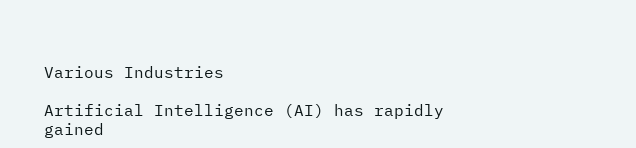Various Industries

Artificial Intelligence (AI) has rapidly gained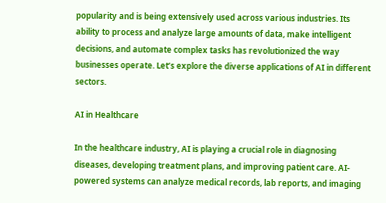popularity and is being extensively used across various industries. Its ability to process and analyze large amounts of data, make intelligent decisions, and automate complex tasks has revolutionized the way businesses operate. Let’s explore the diverse applications of AI in different sectors.

AI in Healthcare

In the healthcare industry, AI is playing a crucial role in diagnosing diseases, developing treatment plans, and improving patient care. AI-powered systems can analyze medical records, lab reports, and imaging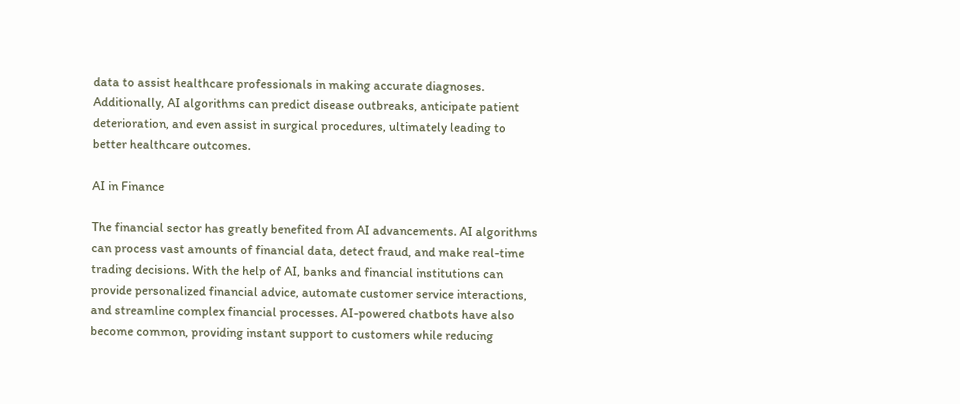data to assist healthcare professionals in making accurate diagnoses. Additionally, AI algorithms can predict disease outbreaks, anticipate patient deterioration, and even assist in surgical procedures, ultimately leading to better healthcare outcomes.

AI in Finance

The financial sector has greatly benefited from AI advancements. AI algorithms can process vast amounts of financial data, detect fraud, and make real-time trading decisions. With the help of AI, banks and financial institutions can provide personalized financial advice, automate customer service interactions, and streamline complex financial processes. AI-powered chatbots have also become common, providing instant support to customers while reducing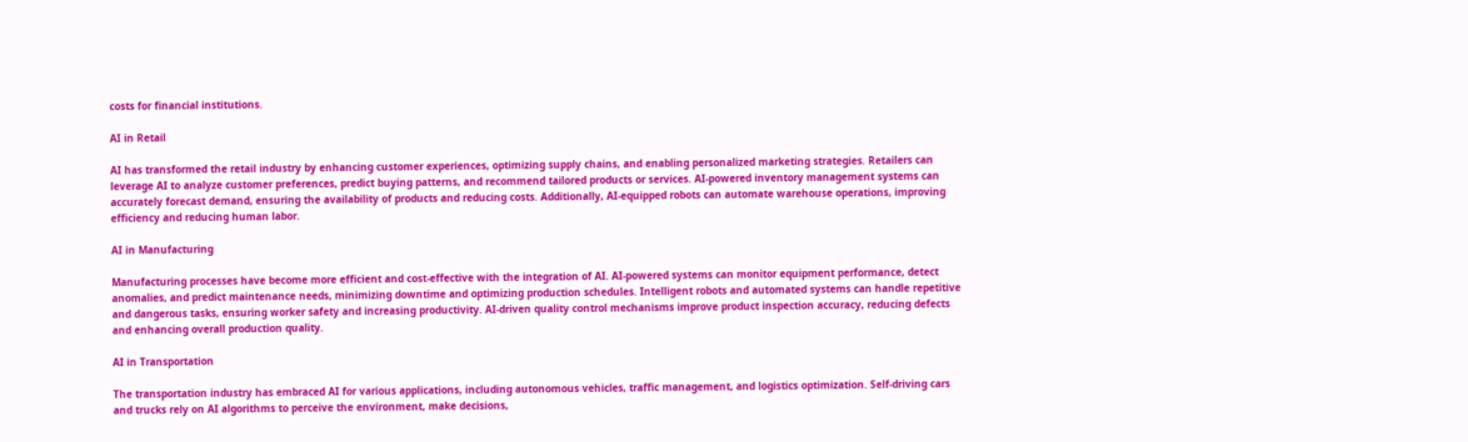costs for financial institutions.

AI in Retail

AI has transformed the retail industry by enhancing customer experiences, optimizing supply chains, and enabling personalized marketing strategies. Retailers can leverage AI to analyze customer preferences, predict buying patterns, and recommend tailored products or services. AI-powered inventory management systems can accurately forecast demand, ensuring the availability of products and reducing costs. Additionally, AI-equipped robots can automate warehouse operations, improving efficiency and reducing human labor.

AI in Manufacturing

Manufacturing processes have become more efficient and cost-effective with the integration of AI. AI-powered systems can monitor equipment performance, detect anomalies, and predict maintenance needs, minimizing downtime and optimizing production schedules. Intelligent robots and automated systems can handle repetitive and dangerous tasks, ensuring worker safety and increasing productivity. AI-driven quality control mechanisms improve product inspection accuracy, reducing defects and enhancing overall production quality.

AI in Transportation

The transportation industry has embraced AI for various applications, including autonomous vehicles, traffic management, and logistics optimization. Self-driving cars and trucks rely on AI algorithms to perceive the environment, make decisions,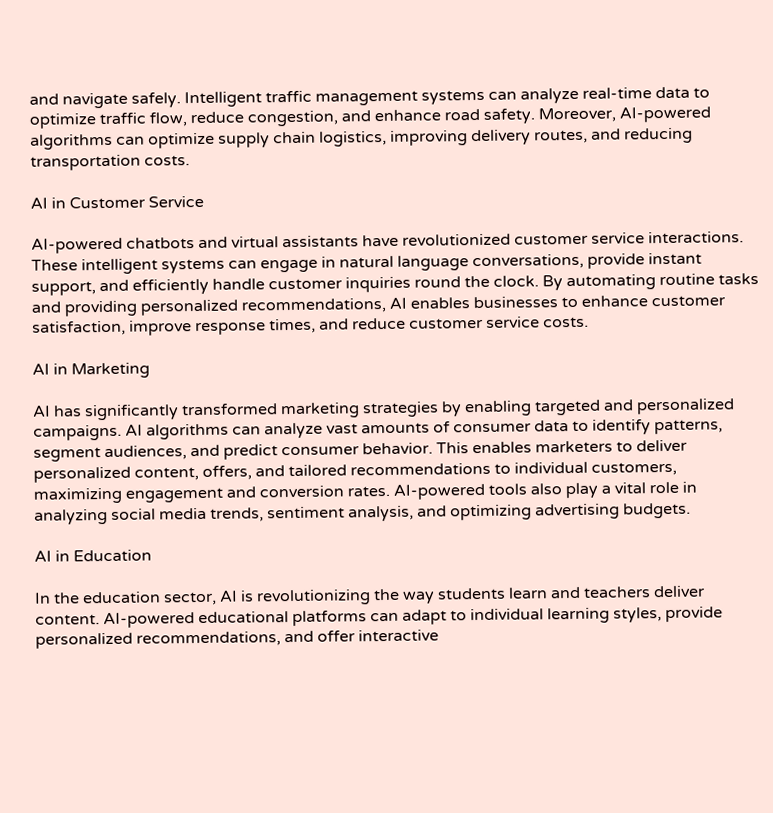and navigate safely. Intelligent traffic management systems can analyze real-time data to optimize traffic flow, reduce congestion, and enhance road safety. Moreover, AI-powered algorithms can optimize supply chain logistics, improving delivery routes, and reducing transportation costs.

AI in Customer Service

AI-powered chatbots and virtual assistants have revolutionized customer service interactions. These intelligent systems can engage in natural language conversations, provide instant support, and efficiently handle customer inquiries round the clock. By automating routine tasks and providing personalized recommendations, AI enables businesses to enhance customer satisfaction, improve response times, and reduce customer service costs.

AI in Marketing

AI has significantly transformed marketing strategies by enabling targeted and personalized campaigns. AI algorithms can analyze vast amounts of consumer data to identify patterns, segment audiences, and predict consumer behavior. This enables marketers to deliver personalized content, offers, and tailored recommendations to individual customers, maximizing engagement and conversion rates. AI-powered tools also play a vital role in analyzing social media trends, sentiment analysis, and optimizing advertising budgets.

AI in Education

In the education sector, AI is revolutionizing the way students learn and teachers deliver content. AI-powered educational platforms can adapt to individual learning styles, provide personalized recommendations, and offer interactive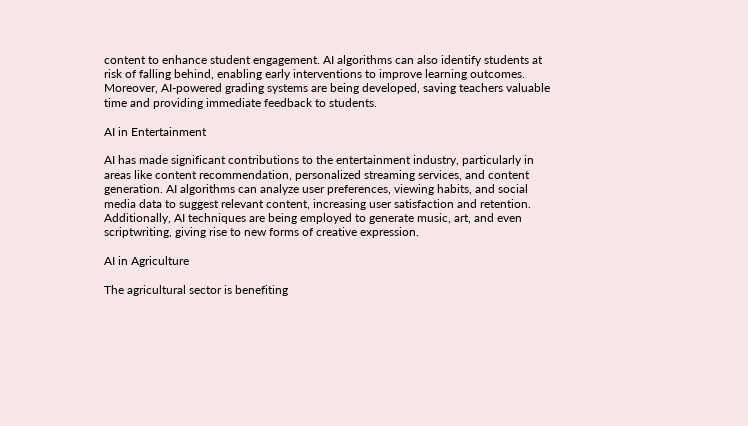content to enhance student engagement. AI algorithms can also identify students at risk of falling behind, enabling early interventions to improve learning outcomes. Moreover, AI-powered grading systems are being developed, saving teachers valuable time and providing immediate feedback to students.

AI in Entertainment

AI has made significant contributions to the entertainment industry, particularly in areas like content recommendation, personalized streaming services, and content generation. AI algorithms can analyze user preferences, viewing habits, and social media data to suggest relevant content, increasing user satisfaction and retention. Additionally, AI techniques are being employed to generate music, art, and even scriptwriting, giving rise to new forms of creative expression.

AI in Agriculture

The agricultural sector is benefiting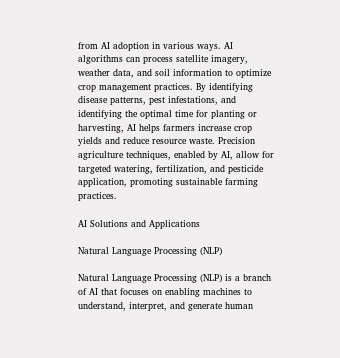from AI adoption in various ways. AI algorithms can process satellite imagery, weather data, and soil information to optimize crop management practices. By identifying disease patterns, pest infestations, and identifying the optimal time for planting or harvesting, AI helps farmers increase crop yields and reduce resource waste. Precision agriculture techniques, enabled by AI, allow for targeted watering, fertilization, and pesticide application, promoting sustainable farming practices.

AI Solutions and Applications

Natural Language Processing (NLP)

Natural Language Processing (NLP) is a branch of AI that focuses on enabling machines to understand, interpret, and generate human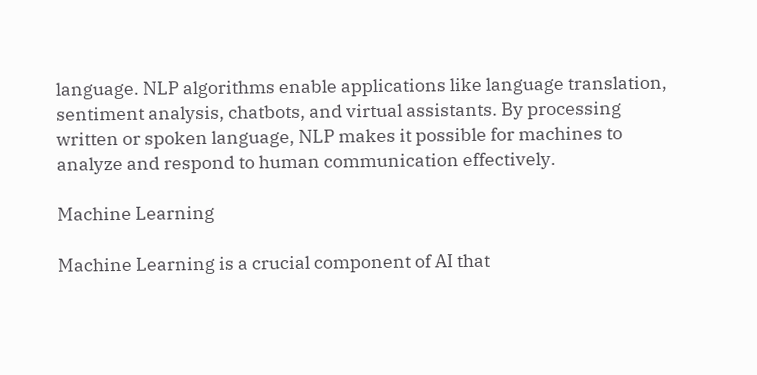language. NLP algorithms enable applications like language translation, sentiment analysis, chatbots, and virtual assistants. By processing written or spoken language, NLP makes it possible for machines to analyze and respond to human communication effectively.

Machine Learning

Machine Learning is a crucial component of AI that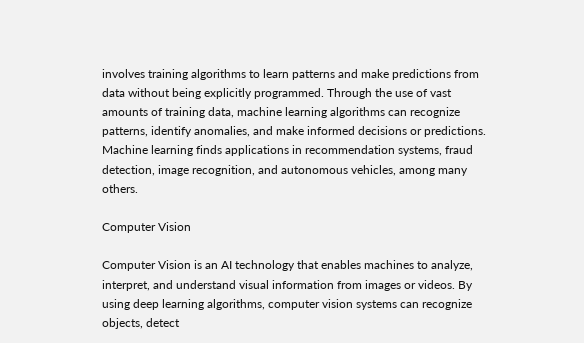involves training algorithms to learn patterns and make predictions from data without being explicitly programmed. Through the use of vast amounts of training data, machine learning algorithms can recognize patterns, identify anomalies, and make informed decisions or predictions. Machine learning finds applications in recommendation systems, fraud detection, image recognition, and autonomous vehicles, among many others.

Computer Vision

Computer Vision is an AI technology that enables machines to analyze, interpret, and understand visual information from images or videos. By using deep learning algorithms, computer vision systems can recognize objects, detect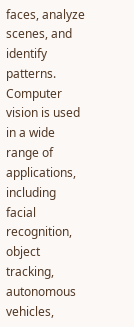faces, analyze scenes, and identify patterns. Computer vision is used in a wide range of applications, including facial recognition, object tracking, autonomous vehicles,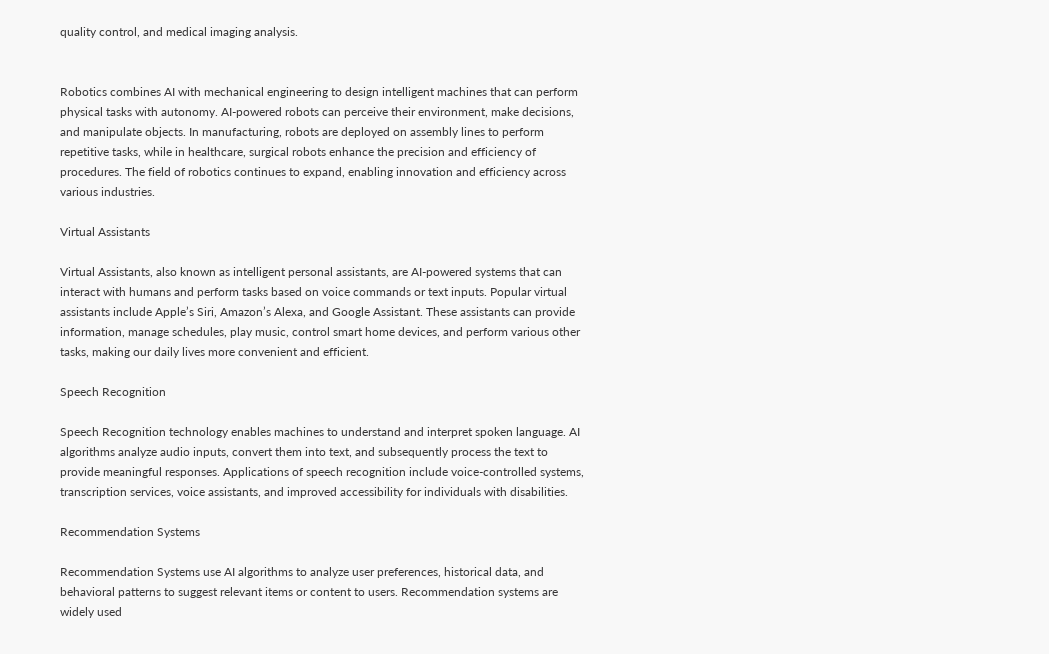quality control, and medical imaging analysis.


Robotics combines AI with mechanical engineering to design intelligent machines that can perform physical tasks with autonomy. AI-powered robots can perceive their environment, make decisions, and manipulate objects. In manufacturing, robots are deployed on assembly lines to perform repetitive tasks, while in healthcare, surgical robots enhance the precision and efficiency of procedures. The field of robotics continues to expand, enabling innovation and efficiency across various industries.

Virtual Assistants

Virtual Assistants, also known as intelligent personal assistants, are AI-powered systems that can interact with humans and perform tasks based on voice commands or text inputs. Popular virtual assistants include Apple’s Siri, Amazon’s Alexa, and Google Assistant. These assistants can provide information, manage schedules, play music, control smart home devices, and perform various other tasks, making our daily lives more convenient and efficient.

Speech Recognition

Speech Recognition technology enables machines to understand and interpret spoken language. AI algorithms analyze audio inputs, convert them into text, and subsequently process the text to provide meaningful responses. Applications of speech recognition include voice-controlled systems, transcription services, voice assistants, and improved accessibility for individuals with disabilities.

Recommendation Systems

Recommendation Systems use AI algorithms to analyze user preferences, historical data, and behavioral patterns to suggest relevant items or content to users. Recommendation systems are widely used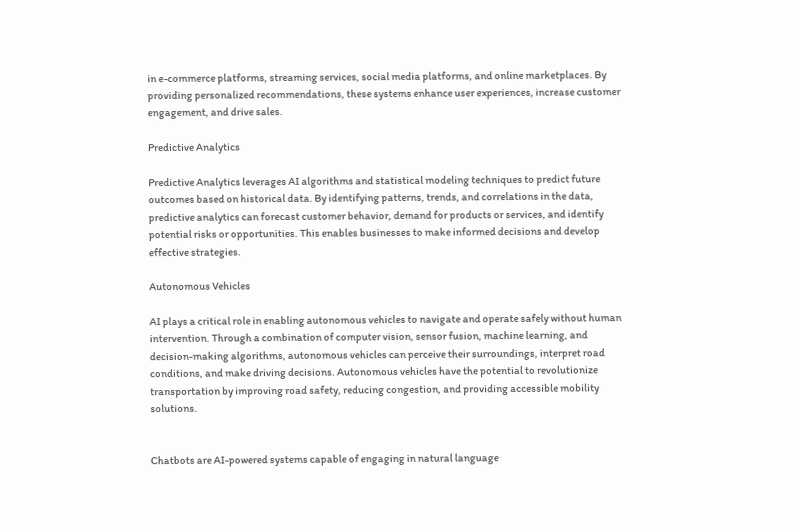in e-commerce platforms, streaming services, social media platforms, and online marketplaces. By providing personalized recommendations, these systems enhance user experiences, increase customer engagement, and drive sales.

Predictive Analytics

Predictive Analytics leverages AI algorithms and statistical modeling techniques to predict future outcomes based on historical data. By identifying patterns, trends, and correlations in the data, predictive analytics can forecast customer behavior, demand for products or services, and identify potential risks or opportunities. This enables businesses to make informed decisions and develop effective strategies.

Autonomous Vehicles

AI plays a critical role in enabling autonomous vehicles to navigate and operate safely without human intervention. Through a combination of computer vision, sensor fusion, machine learning, and decision-making algorithms, autonomous vehicles can perceive their surroundings, interpret road conditions, and make driving decisions. Autonomous vehicles have the potential to revolutionize transportation by improving road safety, reducing congestion, and providing accessible mobility solutions.


Chatbots are AI-powered systems capable of engaging in natural language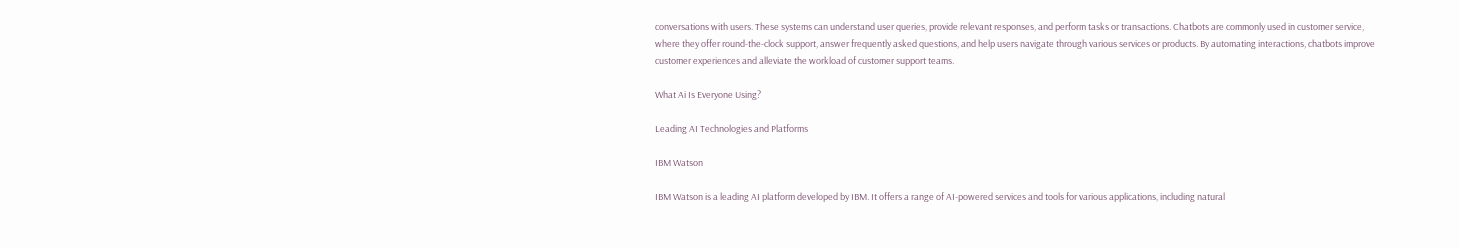conversations with users. These systems can understand user queries, provide relevant responses, and perform tasks or transactions. Chatbots are commonly used in customer service, where they offer round-the-clock support, answer frequently asked questions, and help users navigate through various services or products. By automating interactions, chatbots improve customer experiences and alleviate the workload of customer support teams.

What Ai Is Everyone Using?

Leading AI Technologies and Platforms

IBM Watson

IBM Watson is a leading AI platform developed by IBM. It offers a range of AI-powered services and tools for various applications, including natural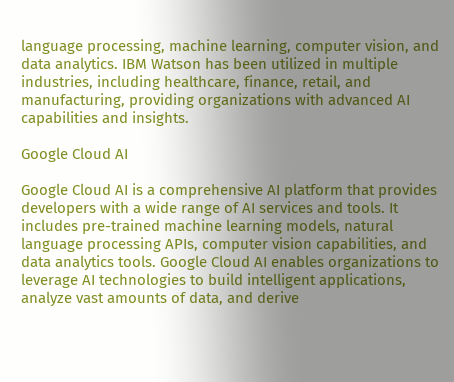language processing, machine learning, computer vision, and data analytics. IBM Watson has been utilized in multiple industries, including healthcare, finance, retail, and manufacturing, providing organizations with advanced AI capabilities and insights.

Google Cloud AI

Google Cloud AI is a comprehensive AI platform that provides developers with a wide range of AI services and tools. It includes pre-trained machine learning models, natural language processing APIs, computer vision capabilities, and data analytics tools. Google Cloud AI enables organizations to leverage AI technologies to build intelligent applications, analyze vast amounts of data, and derive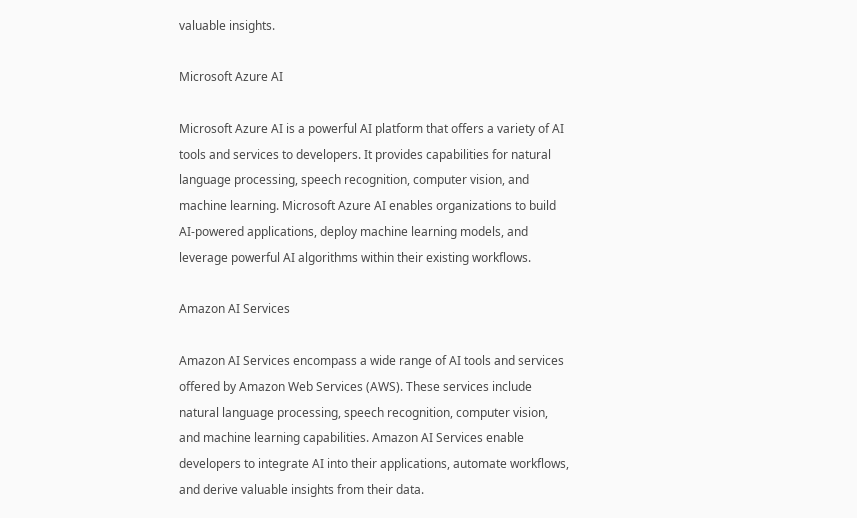valuable insights.

Microsoft Azure AI

Microsoft Azure AI is a powerful AI platform that offers a variety of AI tools and services to developers. It provides capabilities for natural language processing, speech recognition, computer vision, and machine learning. Microsoft Azure AI enables organizations to build AI-powered applications, deploy machine learning models, and leverage powerful AI algorithms within their existing workflows.

Amazon AI Services

Amazon AI Services encompass a wide range of AI tools and services offered by Amazon Web Services (AWS). These services include natural language processing, speech recognition, computer vision, and machine learning capabilities. Amazon AI Services enable developers to integrate AI into their applications, automate workflows, and derive valuable insights from their data.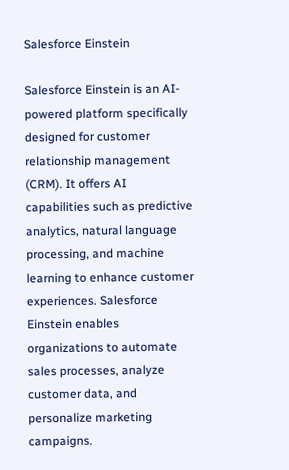Salesforce Einstein

Salesforce Einstein is an AI-powered platform specifically designed for customer relationship management (CRM). It offers AI capabilities such as predictive analytics, natural language processing, and machine learning to enhance customer experiences. Salesforce Einstein enables organizations to automate sales processes, analyze customer data, and personalize marketing campaigns.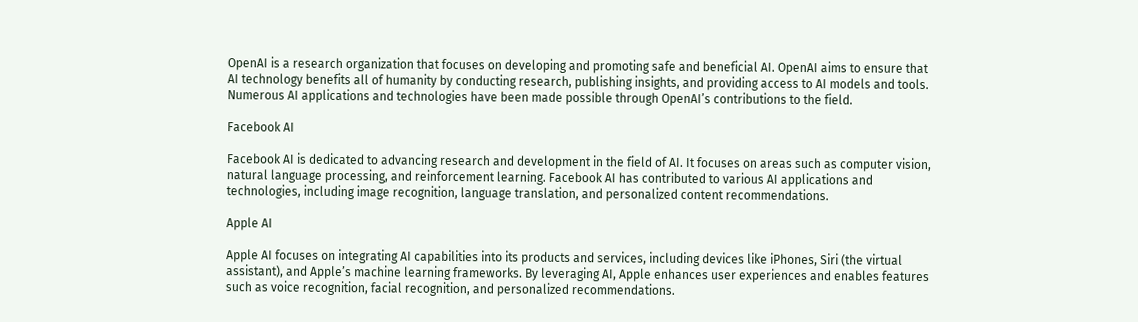OpenAI is a research organization that focuses on developing and promoting safe and beneficial AI. OpenAI aims to ensure that AI technology benefits all of humanity by conducting research, publishing insights, and providing access to AI models and tools. Numerous AI applications and technologies have been made possible through OpenAI’s contributions to the field.

Facebook AI

Facebook AI is dedicated to advancing research and development in the field of AI. It focuses on areas such as computer vision, natural language processing, and reinforcement learning. Facebook AI has contributed to various AI applications and technologies, including image recognition, language translation, and personalized content recommendations.

Apple AI

Apple AI focuses on integrating AI capabilities into its products and services, including devices like iPhones, Siri (the virtual assistant), and Apple’s machine learning frameworks. By leveraging AI, Apple enhances user experiences and enables features such as voice recognition, facial recognition, and personalized recommendations.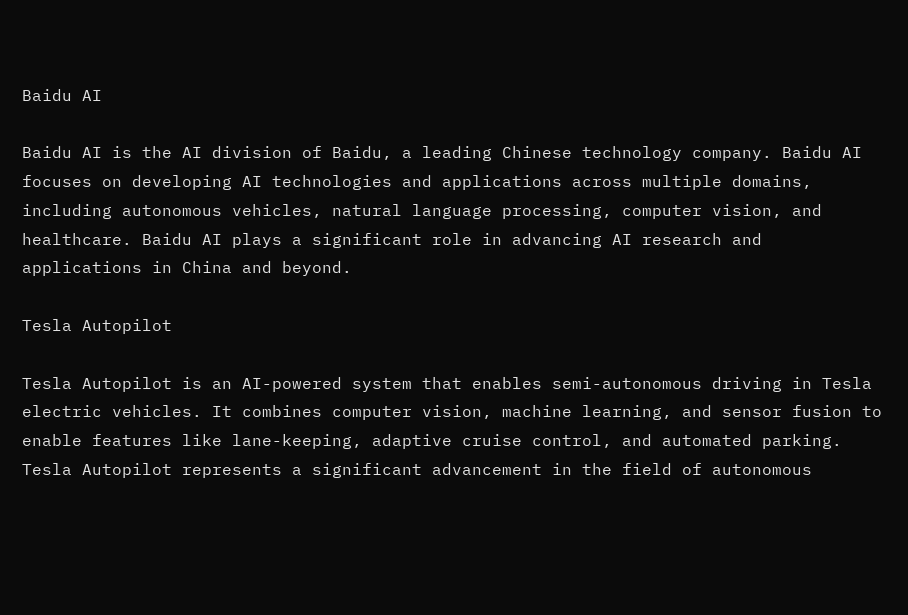Baidu AI

Baidu AI is the AI division of Baidu, a leading Chinese technology company. Baidu AI focuses on developing AI technologies and applications across multiple domains, including autonomous vehicles, natural language processing, computer vision, and healthcare. Baidu AI plays a significant role in advancing AI research and applications in China and beyond.

Tesla Autopilot

Tesla Autopilot is an AI-powered system that enables semi-autonomous driving in Tesla electric vehicles. It combines computer vision, machine learning, and sensor fusion to enable features like lane-keeping, adaptive cruise control, and automated parking. Tesla Autopilot represents a significant advancement in the field of autonomous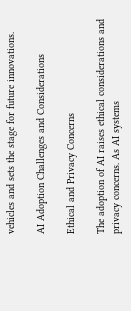vehicles and sets the stage for future innovations.

AI Adoption Challenges and Considerations

Ethical and Privacy Concerns

The adoption of AI raises ethical considerations and privacy concerns. As AI systems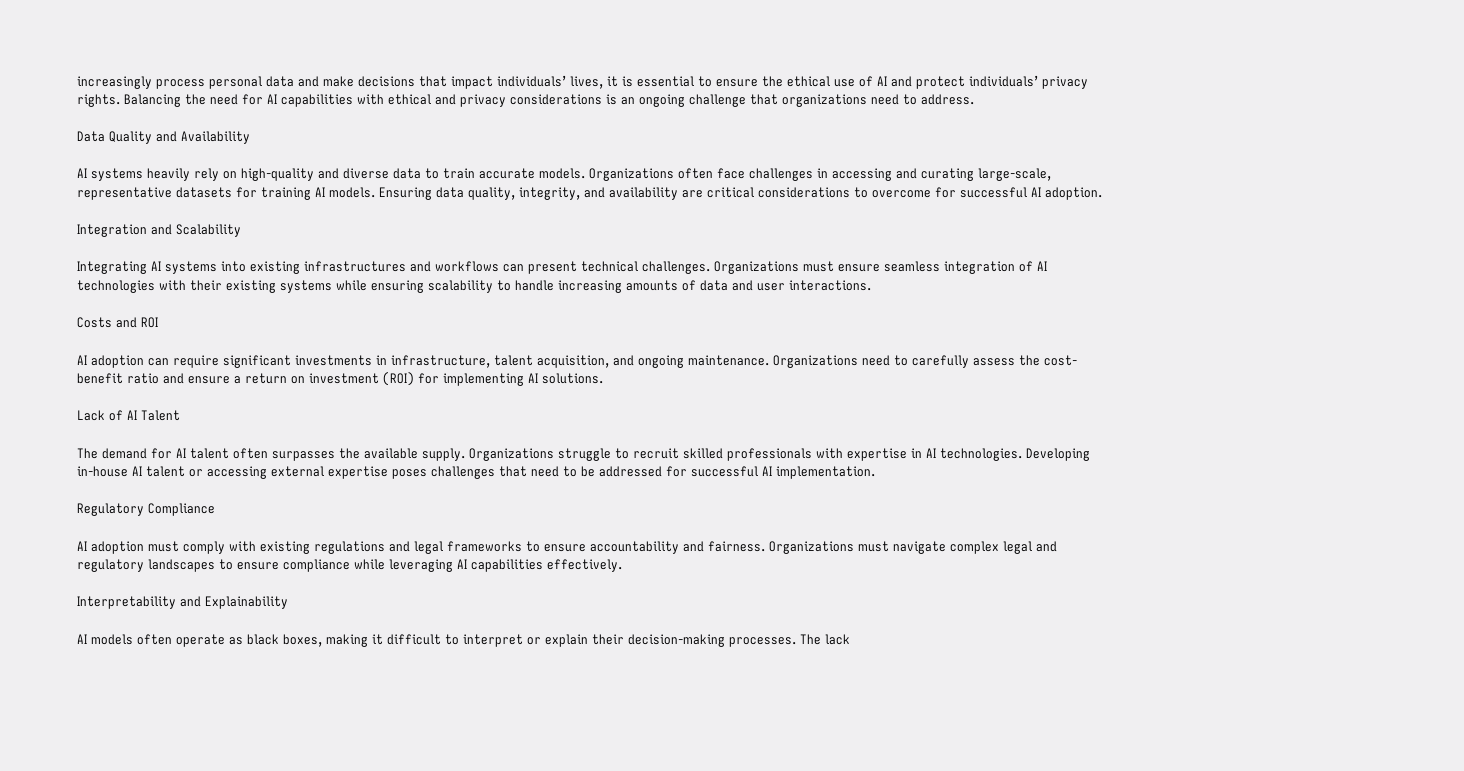increasingly process personal data and make decisions that impact individuals’ lives, it is essential to ensure the ethical use of AI and protect individuals’ privacy rights. Balancing the need for AI capabilities with ethical and privacy considerations is an ongoing challenge that organizations need to address.

Data Quality and Availability

AI systems heavily rely on high-quality and diverse data to train accurate models. Organizations often face challenges in accessing and curating large-scale, representative datasets for training AI models. Ensuring data quality, integrity, and availability are critical considerations to overcome for successful AI adoption.

Integration and Scalability

Integrating AI systems into existing infrastructures and workflows can present technical challenges. Organizations must ensure seamless integration of AI technologies with their existing systems while ensuring scalability to handle increasing amounts of data and user interactions.

Costs and ROI

AI adoption can require significant investments in infrastructure, talent acquisition, and ongoing maintenance. Organizations need to carefully assess the cost-benefit ratio and ensure a return on investment (ROI) for implementing AI solutions.

Lack of AI Talent

The demand for AI talent often surpasses the available supply. Organizations struggle to recruit skilled professionals with expertise in AI technologies. Developing in-house AI talent or accessing external expertise poses challenges that need to be addressed for successful AI implementation.

Regulatory Compliance

AI adoption must comply with existing regulations and legal frameworks to ensure accountability and fairness. Organizations must navigate complex legal and regulatory landscapes to ensure compliance while leveraging AI capabilities effectively.

Interpretability and Explainability

AI models often operate as black boxes, making it difficult to interpret or explain their decision-making processes. The lack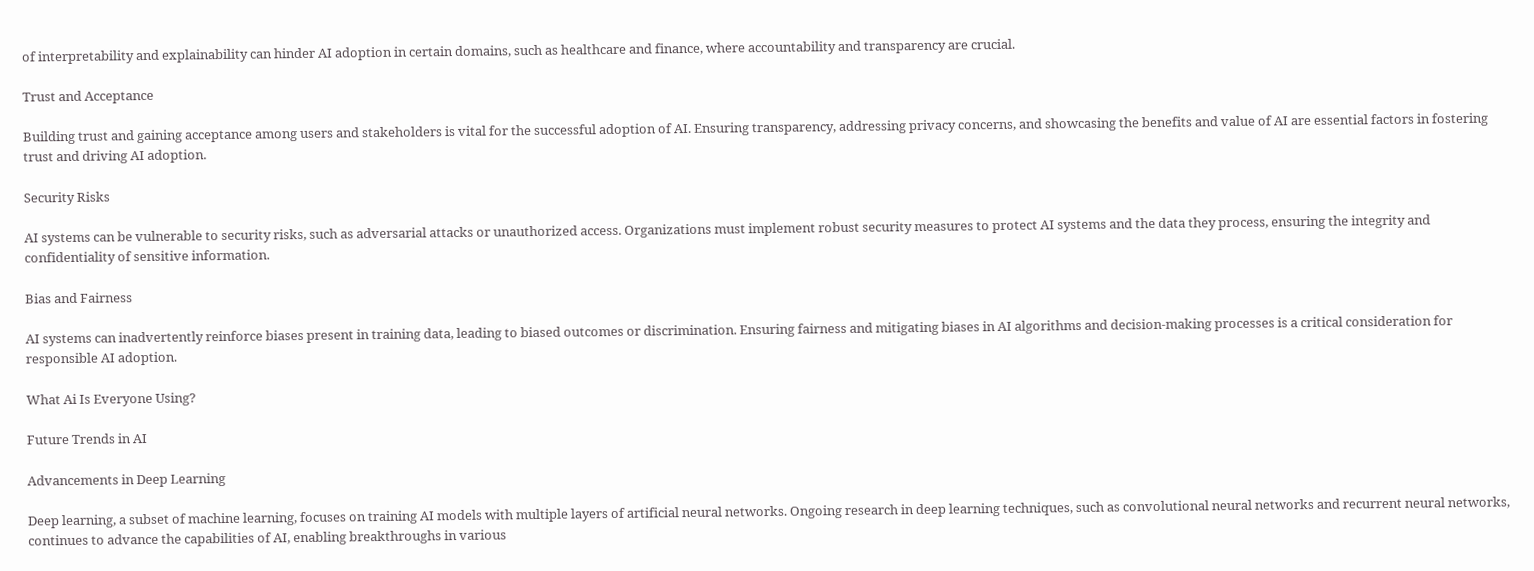of interpretability and explainability can hinder AI adoption in certain domains, such as healthcare and finance, where accountability and transparency are crucial.

Trust and Acceptance

Building trust and gaining acceptance among users and stakeholders is vital for the successful adoption of AI. Ensuring transparency, addressing privacy concerns, and showcasing the benefits and value of AI are essential factors in fostering trust and driving AI adoption.

Security Risks

AI systems can be vulnerable to security risks, such as adversarial attacks or unauthorized access. Organizations must implement robust security measures to protect AI systems and the data they process, ensuring the integrity and confidentiality of sensitive information.

Bias and Fairness

AI systems can inadvertently reinforce biases present in training data, leading to biased outcomes or discrimination. Ensuring fairness and mitigating biases in AI algorithms and decision-making processes is a critical consideration for responsible AI adoption.

What Ai Is Everyone Using?

Future Trends in AI

Advancements in Deep Learning

Deep learning, a subset of machine learning, focuses on training AI models with multiple layers of artificial neural networks. Ongoing research in deep learning techniques, such as convolutional neural networks and recurrent neural networks, continues to advance the capabilities of AI, enabling breakthroughs in various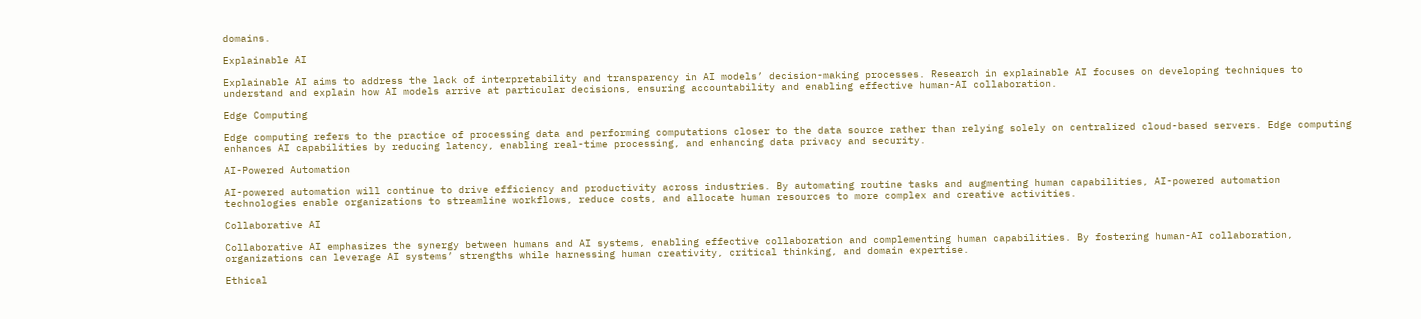domains.

Explainable AI

Explainable AI aims to address the lack of interpretability and transparency in AI models’ decision-making processes. Research in explainable AI focuses on developing techniques to understand and explain how AI models arrive at particular decisions, ensuring accountability and enabling effective human-AI collaboration.

Edge Computing

Edge computing refers to the practice of processing data and performing computations closer to the data source rather than relying solely on centralized cloud-based servers. Edge computing enhances AI capabilities by reducing latency, enabling real-time processing, and enhancing data privacy and security.

AI-Powered Automation

AI-powered automation will continue to drive efficiency and productivity across industries. By automating routine tasks and augmenting human capabilities, AI-powered automation technologies enable organizations to streamline workflows, reduce costs, and allocate human resources to more complex and creative activities.

Collaborative AI

Collaborative AI emphasizes the synergy between humans and AI systems, enabling effective collaboration and complementing human capabilities. By fostering human-AI collaboration, organizations can leverage AI systems’ strengths while harnessing human creativity, critical thinking, and domain expertise.

Ethical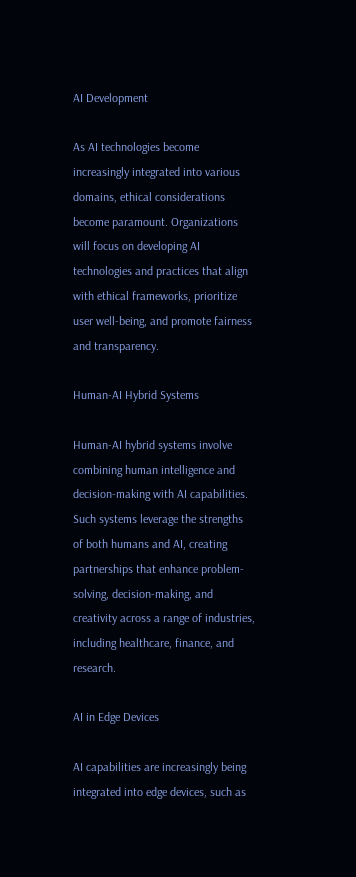AI Development

As AI technologies become increasingly integrated into various domains, ethical considerations become paramount. Organizations will focus on developing AI technologies and practices that align with ethical frameworks, prioritize user well-being, and promote fairness and transparency.

Human-AI Hybrid Systems

Human-AI hybrid systems involve combining human intelligence and decision-making with AI capabilities. Such systems leverage the strengths of both humans and AI, creating partnerships that enhance problem-solving, decision-making, and creativity across a range of industries, including healthcare, finance, and research.

AI in Edge Devices

AI capabilities are increasingly being integrated into edge devices, such as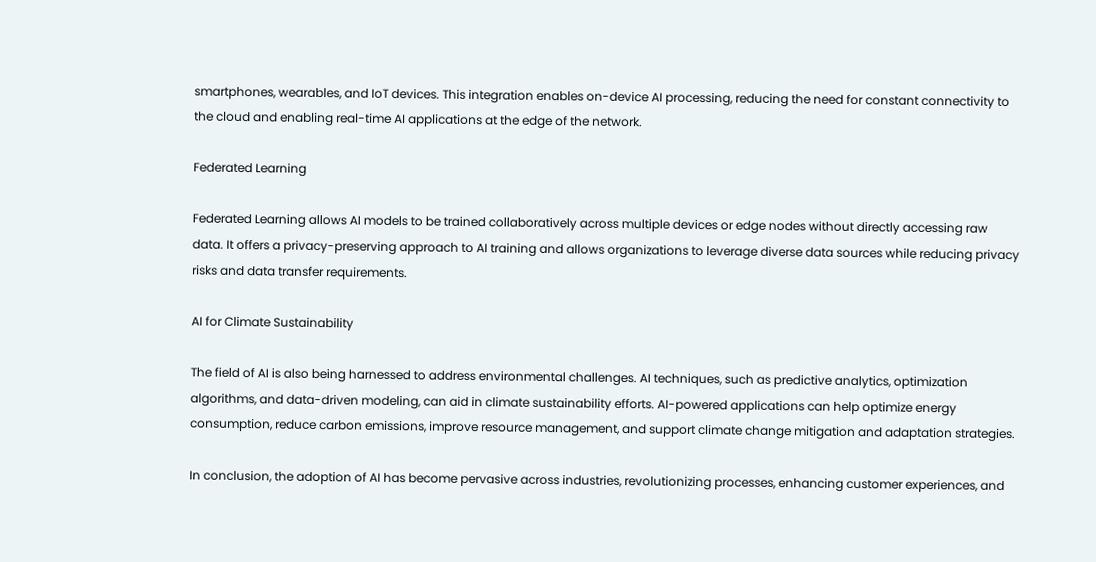smartphones, wearables, and IoT devices. This integration enables on-device AI processing, reducing the need for constant connectivity to the cloud and enabling real-time AI applications at the edge of the network.

Federated Learning

Federated Learning allows AI models to be trained collaboratively across multiple devices or edge nodes without directly accessing raw data. It offers a privacy-preserving approach to AI training and allows organizations to leverage diverse data sources while reducing privacy risks and data transfer requirements.

AI for Climate Sustainability

The field of AI is also being harnessed to address environmental challenges. AI techniques, such as predictive analytics, optimization algorithms, and data-driven modeling, can aid in climate sustainability efforts. AI-powered applications can help optimize energy consumption, reduce carbon emissions, improve resource management, and support climate change mitigation and adaptation strategies.

In conclusion, the adoption of AI has become pervasive across industries, revolutionizing processes, enhancing customer experiences, and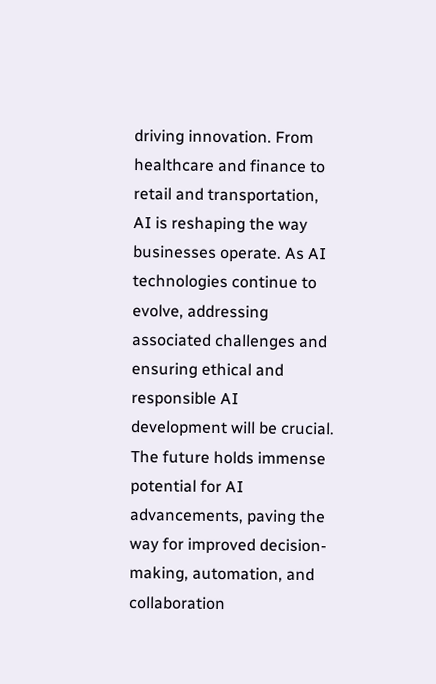driving innovation. From healthcare and finance to retail and transportation, AI is reshaping the way businesses operate. As AI technologies continue to evolve, addressing associated challenges and ensuring ethical and responsible AI development will be crucial. The future holds immense potential for AI advancements, paving the way for improved decision-making, automation, and collaboration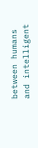between humans and intelligent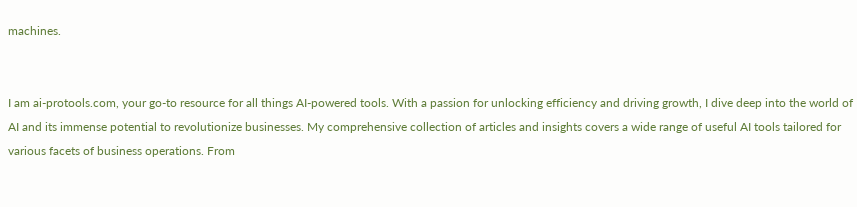machines.


I am ai-protools.com, your go-to resource for all things AI-powered tools. With a passion for unlocking efficiency and driving growth, I dive deep into the world of AI and its immense potential to revolutionize businesses. My comprehensive collection of articles and insights covers a wide range of useful AI tools tailored for various facets of business operations. From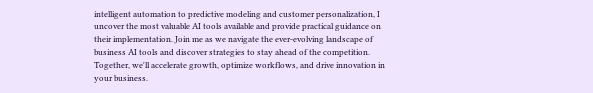intelligent automation to predictive modeling and customer personalization, I uncover the most valuable AI tools available and provide practical guidance on their implementation. Join me as we navigate the ever-evolving landscape of business AI tools and discover strategies to stay ahead of the competition. Together, we'll accelerate growth, optimize workflows, and drive innovation in your business.